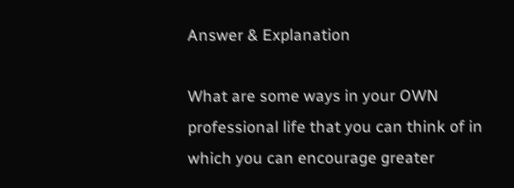Answer & Explanation

What are some ways in your OWN professional life that you can think of in which you can encourage greater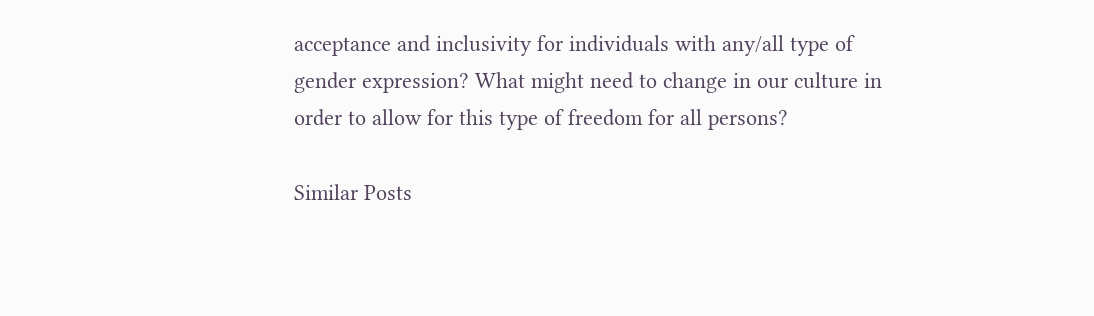acceptance and inclusivity for individuals with any/all type of gender expression? What might need to change in our culture in order to allow for this type of freedom for all persons?

Similar Posts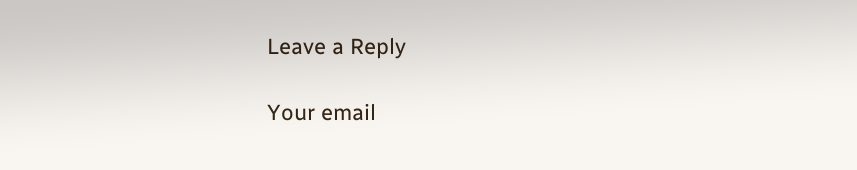Leave a Reply

Your email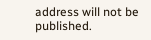address will not be published.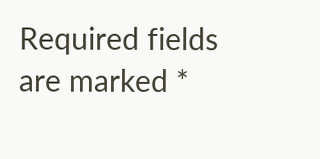Required fields are marked *